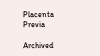Placenta Previa

Archived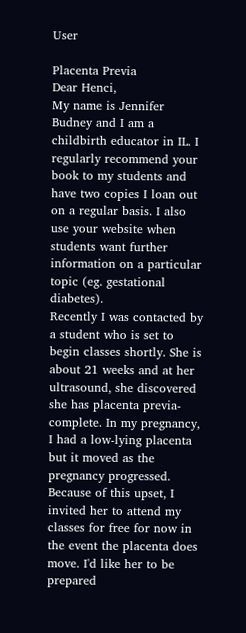User

Placenta Previa
Dear Henci,
My name is Jennifer Budney and I am a childbirth educator in IL. I regularly recommend your book to my students and have two copies I loan out on a regular basis. I also use your website when students want further information on a particular topic (eg. gestational diabetes).
Recently I was contacted by a student who is set to begin classes shortly. She is about 21 weeks and at her ultrasound, she discovered she has placenta previa-complete. In my pregnancy, I had a low-lying placenta but it moved as the pregnancy progressed. Because of this upset, I invited her to attend my classes for free for now in the event the placenta does move. I'd like her to be prepared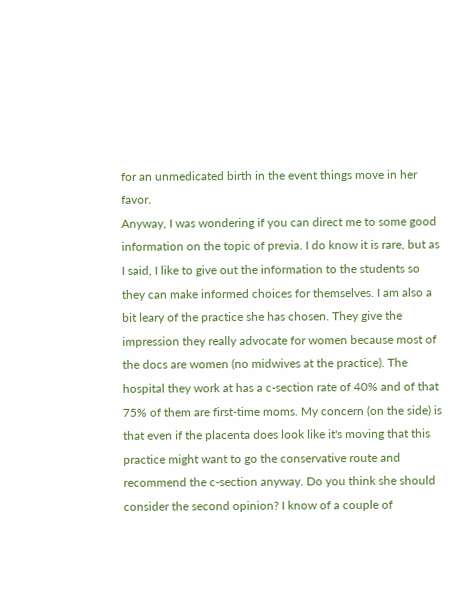for an unmedicated birth in the event things move in her favor.
Anyway, I was wondering if you can direct me to some good information on the topic of previa. I do know it is rare, but as I said, I like to give out the information to the students so they can make informed choices for themselves. I am also a bit leary of the practice she has chosen. They give the impression they really advocate for women because most of the docs are women (no midwives at the practice). The hospital they work at has a c-section rate of 40% and of that 75% of them are first-time moms. My concern (on the side) is that even if the placenta does look like it's moving that this practice might want to go the conservative route and recommend the c-section anyway. Do you think she should consider the second opinion? I know of a couple of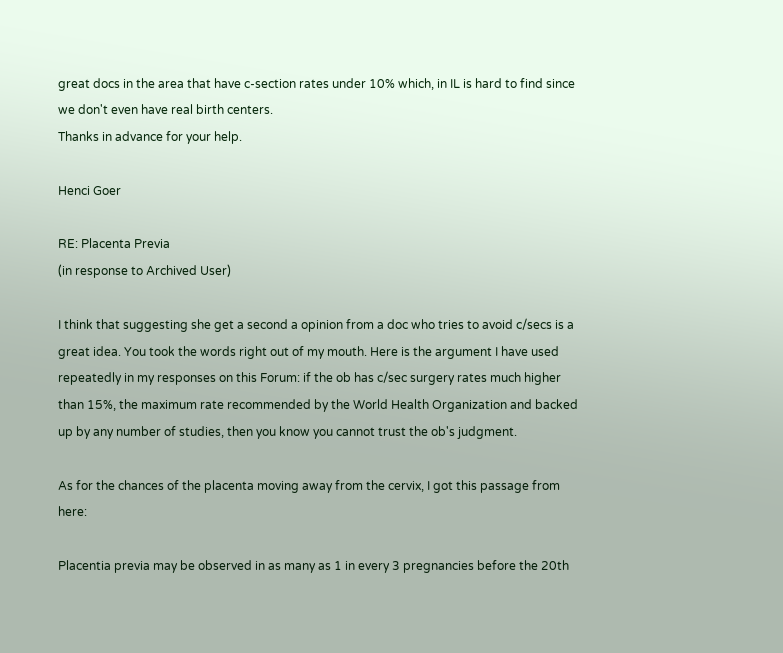great docs in the area that have c-section rates under 10% which, in IL is hard to find since we don't even have real birth centers.
Thanks in advance for your help.

Henci Goer

RE: Placenta Previa
(in response to Archived User)

I think that suggesting she get a second a opinion from a doc who tries to avoid c/secs is a great idea. You took the words right out of my mouth. Here is the argument I have used repeatedly in my responses on this Forum: if the ob has c/sec surgery rates much higher than 15%, the maximum rate recommended by the World Health Organization and backed up by any number of studies, then you know you cannot trust the ob's judgment.

As for the chances of the placenta moving away from the cervix, I got this passage from here:

Placentia previa may be observed in as many as 1 in every 3 pregnancies before the 20th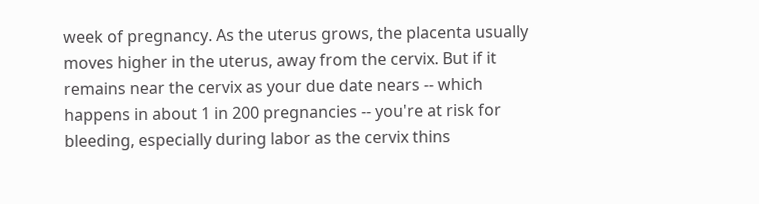week of pregnancy. As the uterus grows, the placenta usually moves higher in the uterus, away from the cervix. But if it remains near the cervix as your due date nears -- which happens in about 1 in 200 pregnancies -- you're at risk for bleeding, especially during labor as the cervix thins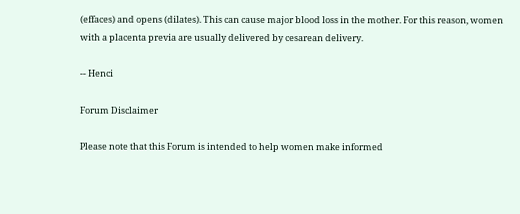(effaces) and opens (dilates). This can cause major blood loss in the mother. For this reason, women with a placenta previa are usually delivered by cesarean delivery.

-- Henci

Forum Disclaimer

Please note that this Forum is intended to help women make informed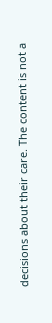decisions about their care. The content is not a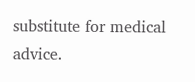substitute for medical advice.